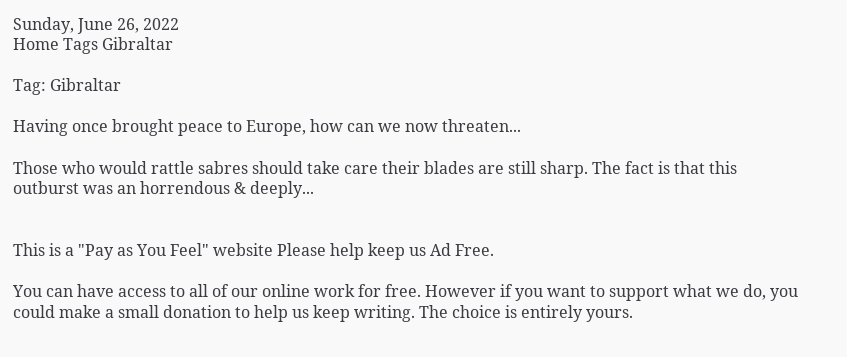Sunday, June 26, 2022
Home Tags Gibraltar

Tag: Gibraltar

Having once brought peace to Europe, how can we now threaten...

Those who would rattle sabres should take care their blades are still sharp. The fact is that this outburst was an horrendous & deeply...


This is a "Pay as You Feel" website Please help keep us Ad Free.

You can have access to all of our online work for free. However if you want to support what we do, you could make a small donation to help us keep writing. The choice is entirely yours.